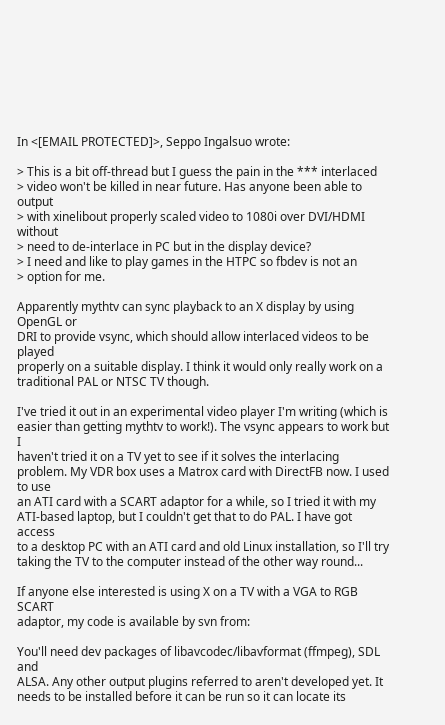In <[EMAIL PROTECTED]>, Seppo Ingalsuo wrote:

> This is a bit off-thread but I guess the pain in the *** interlaced
> video won't be killed in near future. Has anyone been able to output
> with xinelibout properly scaled video to 1080i over DVI/HDMI without
> need to de-interlace in PC but in the display device?
> I need and like to play games in the HTPC so fbdev is not an
> option for me.

Apparently mythtv can sync playback to an X display by using OpenGL or
DRI to provide vsync, which should allow interlaced videos to be played
properly on a suitable display. I think it would only really work on a
traditional PAL or NTSC TV though.

I've tried it out in an experimental video player I'm writing (which is
easier than getting mythtv to work!). The vsync appears to work but I
haven't tried it on a TV yet to see if it solves the interlacing
problem. My VDR box uses a Matrox card with DirectFB now. I used to use
an ATI card with a SCART adaptor for a while, so I tried it with my
ATI-based laptop, but I couldn't get that to do PAL. I have got access
to a desktop PC with an ATI card and old Linux installation, so I'll try
taking the TV to the computer instead of the other way round...

If anyone else interested is using X on a TV with a VGA to RGB SCART
adaptor, my code is available by svn from:

You'll need dev packages of libavcodec/libavformat (ffmpeg), SDL and
ALSA. Any other output plugins referred to aren't developed yet. It
needs to be installed before it can be run so it can locate its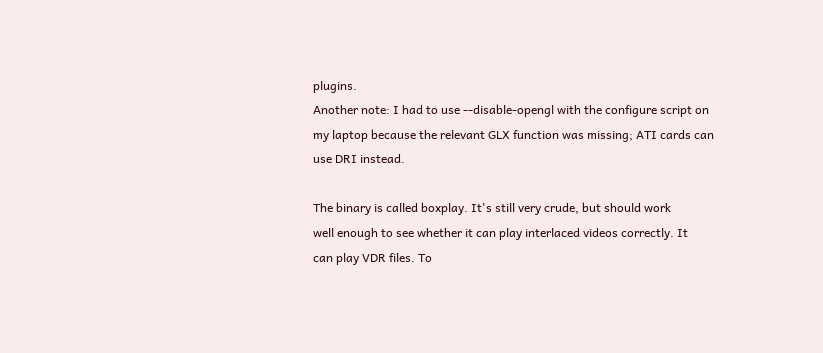plugins.
Another note: I had to use --disable-opengl with the configure script on
my laptop because the relevant GLX function was missing; ATI cards can
use DRI instead.

The binary is called boxplay. It's still very crude, but should work
well enough to see whether it can play interlaced videos correctly. It
can play VDR files. To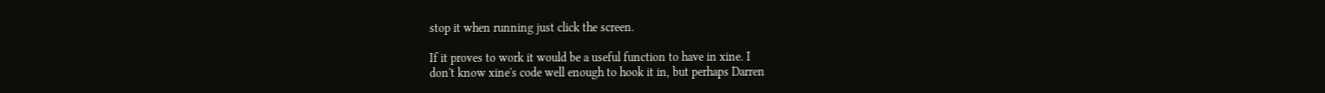stop it when running just click the screen.

If it proves to work it would be a useful function to have in xine. I
don't know xine's code well enough to hook it in, but perhaps Darren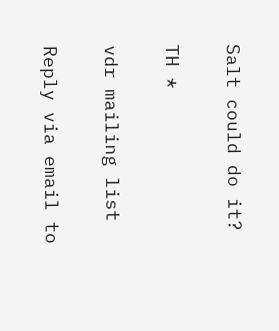Salt could do it?

TH *

vdr mailing list

Reply via email to